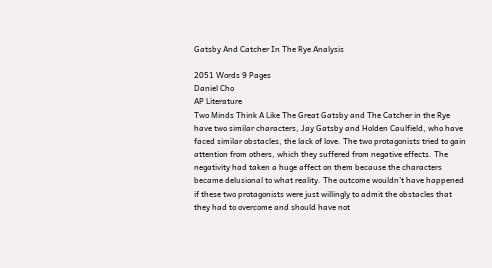Gatsby And Catcher In The Rye Analysis

2051 Words 9 Pages
Daniel Cho
AP Literature
Two Minds Think A Like The Great Gatsby and The Catcher in the Rye have two similar characters, Jay Gatsby and Holden Caulfield, who have faced similar obstacles, the lack of love. The two protagonists tried to gain attention from others, which they suffered from negative effects. The negativity had taken a huge affect on them because the characters became delusional to what reality. The outcome wouldn’t have happened if these two protagonists were just willingly to admit the obstacles that they had to overcome and should have not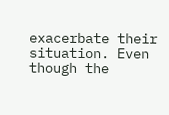exacerbate their situation. Even though the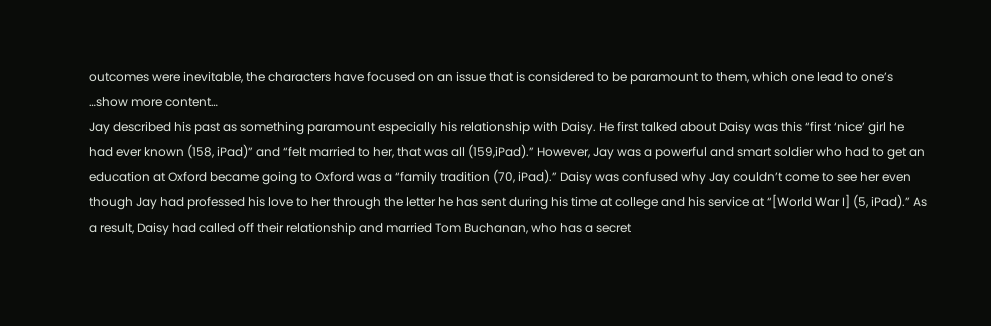outcomes were inevitable, the characters have focused on an issue that is considered to be paramount to them, which one lead to one’s
…show more content…
Jay described his past as something paramount especially his relationship with Daisy. He first talked about Daisy was this “first ‘nice’ girl he had ever known (158, iPad)” and “felt married to her, that was all (159,iPad).” However, Jay was a powerful and smart soldier who had to get an education at Oxford became going to Oxford was a “family tradition (70, iPad).” Daisy was confused why Jay couldn’t come to see her even though Jay had professed his love to her through the letter he has sent during his time at college and his service at “[World War I] (5, iPad).” As a result, Daisy had called off their relationship and married Tom Buchanan, who has a secret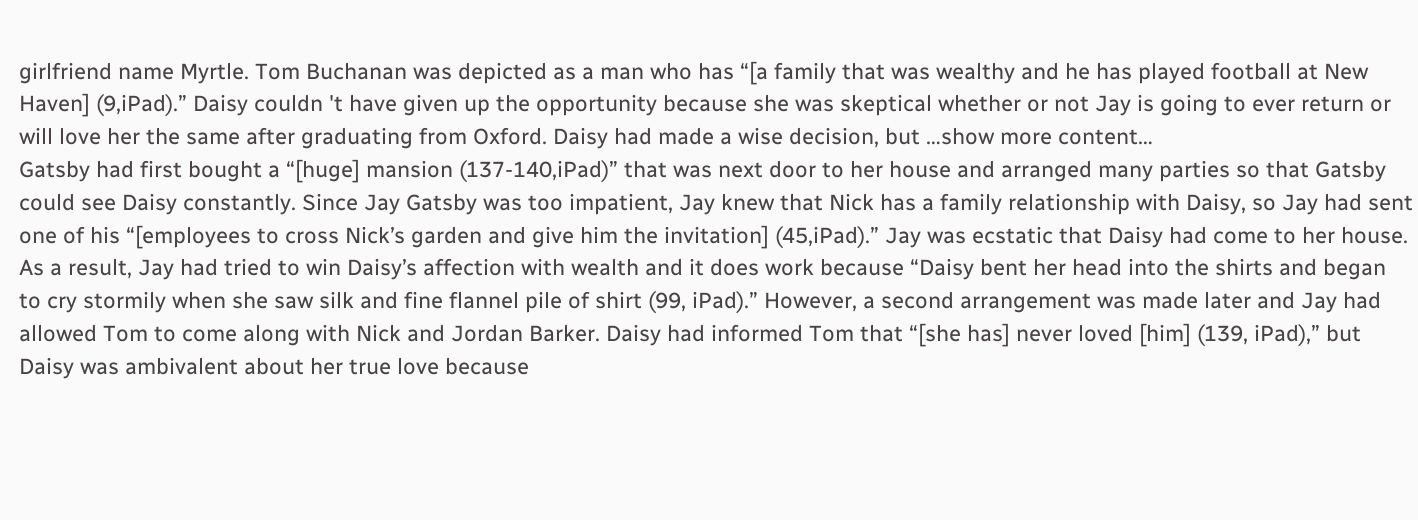girlfriend name Myrtle. Tom Buchanan was depicted as a man who has “[a family that was wealthy and he has played football at New Haven] (9,iPad).” Daisy couldn 't have given up the opportunity because she was skeptical whether or not Jay is going to ever return or will love her the same after graduating from Oxford. Daisy had made a wise decision, but …show more content…
Gatsby had first bought a “[huge] mansion (137-140,iPad)” that was next door to her house and arranged many parties so that Gatsby could see Daisy constantly. Since Jay Gatsby was too impatient, Jay knew that Nick has a family relationship with Daisy, so Jay had sent one of his “[employees to cross Nick’s garden and give him the invitation] (45,iPad).” Jay was ecstatic that Daisy had come to her house. As a result, Jay had tried to win Daisy’s affection with wealth and it does work because “Daisy bent her head into the shirts and began to cry stormily when she saw silk and fine flannel pile of shirt (99, iPad).” However, a second arrangement was made later and Jay had allowed Tom to come along with Nick and Jordan Barker. Daisy had informed Tom that “[she has] never loved [him] (139, iPad),” but Daisy was ambivalent about her true love because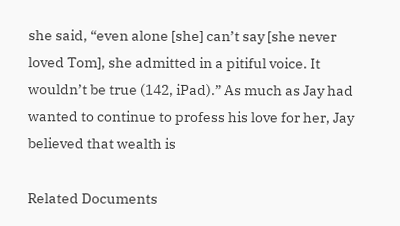she said, “even alone [she] can’t say [she never loved Tom], she admitted in a pitiful voice. It wouldn’t be true (142, iPad).” As much as Jay had wanted to continue to profess his love for her, Jay believed that wealth is

Related Documents